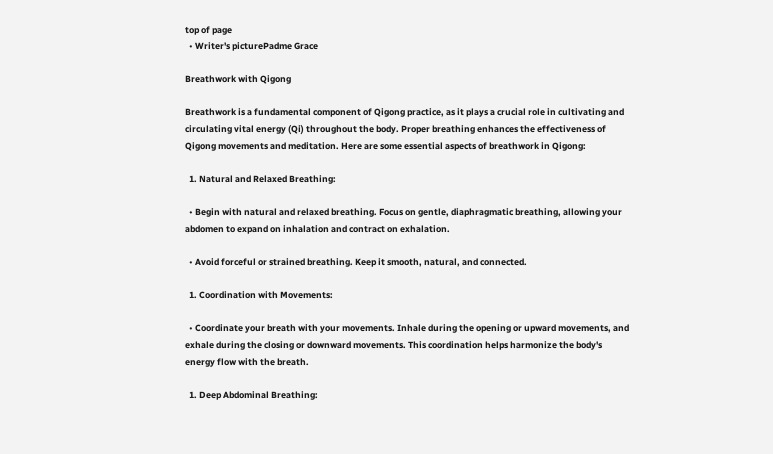top of page
  • Writer's picturePadme Grace

Breathwork with Qigong

Breathwork is a fundamental component of Qigong practice, as it plays a crucial role in cultivating and circulating vital energy (Qi) throughout the body. Proper breathing enhances the effectiveness of Qigong movements and meditation. Here are some essential aspects of breathwork in Qigong:

  1. Natural and Relaxed Breathing:

  • Begin with natural and relaxed breathing. Focus on gentle, diaphragmatic breathing, allowing your abdomen to expand on inhalation and contract on exhalation.

  • Avoid forceful or strained breathing. Keep it smooth, natural, and connected.

  1. Coordination with Movements:

  • Coordinate your breath with your movements. Inhale during the opening or upward movements, and exhale during the closing or downward movements. This coordination helps harmonize the body's energy flow with the breath.

  1. Deep Abdominal Breathing: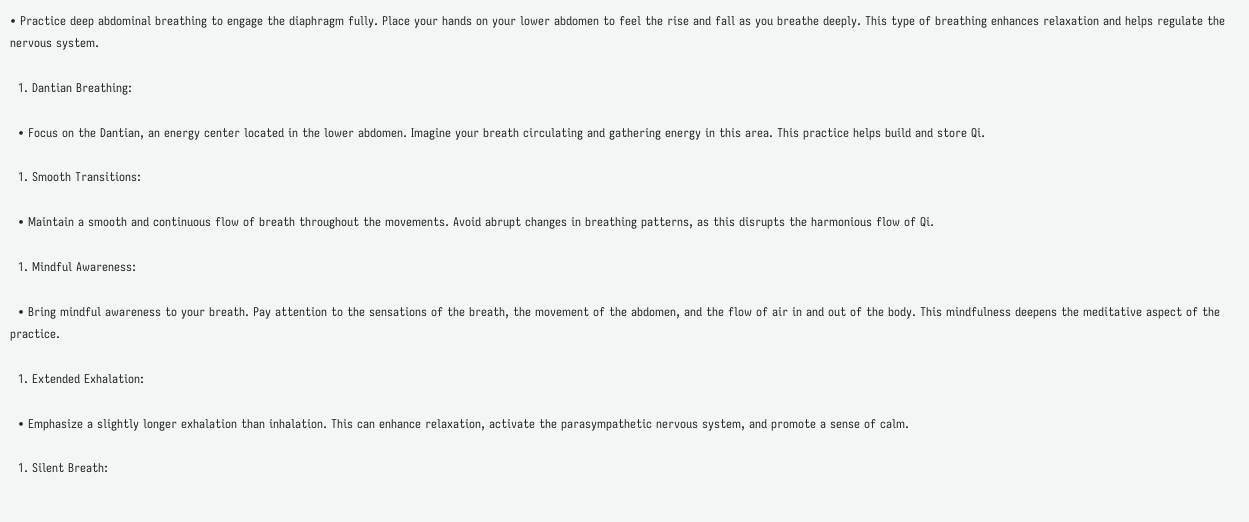• Practice deep abdominal breathing to engage the diaphragm fully. Place your hands on your lower abdomen to feel the rise and fall as you breathe deeply. This type of breathing enhances relaxation and helps regulate the nervous system.

  1. Dantian Breathing:

  • Focus on the Dantian, an energy center located in the lower abdomen. Imagine your breath circulating and gathering energy in this area. This practice helps build and store Qi.

  1. Smooth Transitions:

  • Maintain a smooth and continuous flow of breath throughout the movements. Avoid abrupt changes in breathing patterns, as this disrupts the harmonious flow of Qi.

  1. Mindful Awareness:

  • Bring mindful awareness to your breath. Pay attention to the sensations of the breath, the movement of the abdomen, and the flow of air in and out of the body. This mindfulness deepens the meditative aspect of the practice.

  1. Extended Exhalation:

  • Emphasize a slightly longer exhalation than inhalation. This can enhance relaxation, activate the parasympathetic nervous system, and promote a sense of calm.

  1. Silent Breath: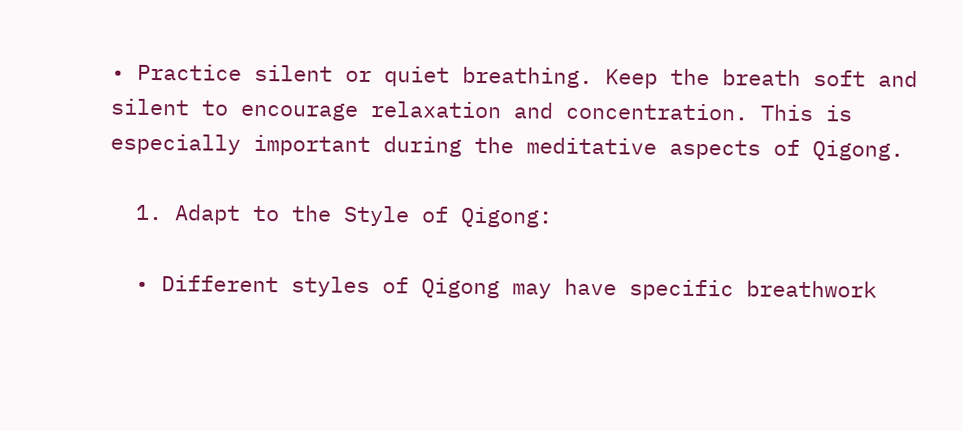• Practice silent or quiet breathing. Keep the breath soft and silent to encourage relaxation and concentration. This is especially important during the meditative aspects of Qigong.

  1. Adapt to the Style of Qigong:

  • Different styles of Qigong may have specific breathwork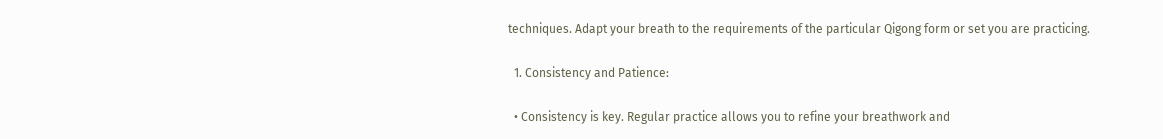techniques. Adapt your breath to the requirements of the particular Qigong form or set you are practicing.

  1. Consistency and Patience:

  • Consistency is key. Regular practice allows you to refine your breathwork and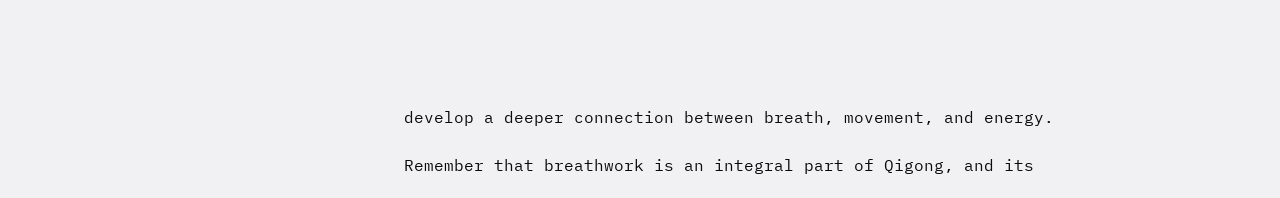develop a deeper connection between breath, movement, and energy.

Remember that breathwork is an integral part of Qigong, and its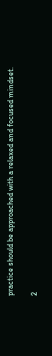practice should be approached with a relaxed and focused mindset.

2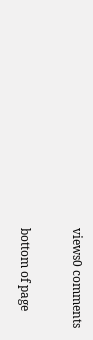views0 comments


bottom of page